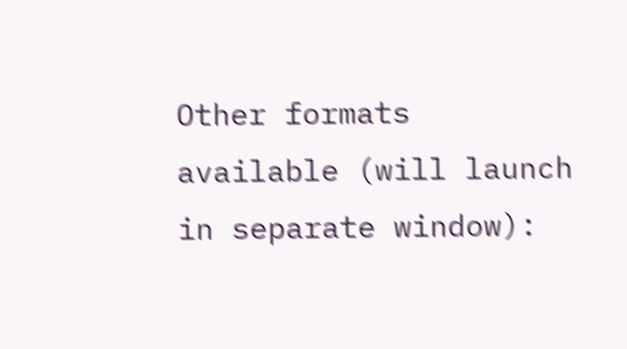Other formats available (will launch in separate window):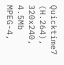Quicktime7 (H.264), 320x240, 4.5Mb
MPEG-4,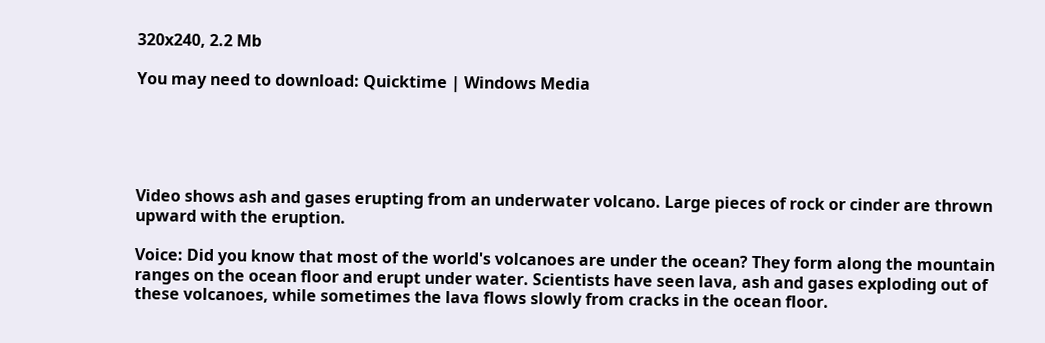320x240, 2.2 Mb

You may need to download: Quicktime | Windows Media





Video shows ash and gases erupting from an underwater volcano. Large pieces of rock or cinder are thrown upward with the eruption.

Voice: Did you know that most of the world's volcanoes are under the ocean? They form along the mountain ranges on the ocean floor and erupt under water. Scientists have seen lava, ash and gases exploding out of these volcanoes, while sometimes the lava flows slowly from cracks in the ocean floor.